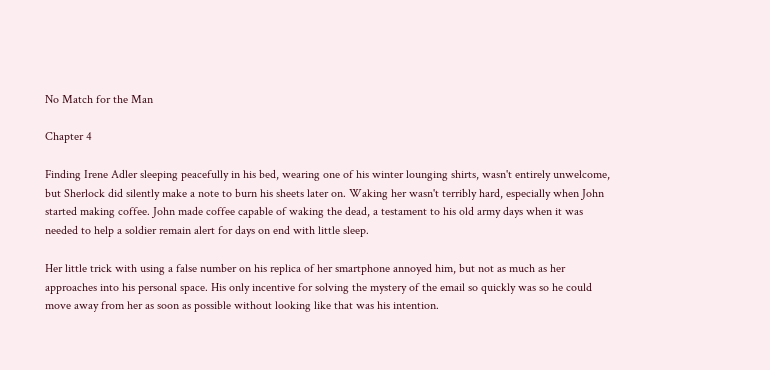No Match for the Man

Chapter 4

Finding Irene Adler sleeping peacefully in his bed, wearing one of his winter lounging shirts, wasn't entirely unwelcome, but Sherlock did silently make a note to burn his sheets later on. Waking her wasn't terribly hard, especially when John started making coffee. John made coffee capable of waking the dead, a testament to his old army days when it was needed to help a soldier remain alert for days on end with little sleep.

Her little trick with using a false number on his replica of her smartphone annoyed him, but not as much as her approaches into his personal space. His only incentive for solving the mystery of the email so quickly was so he could move away from her as soon as possible without looking like that was his intention.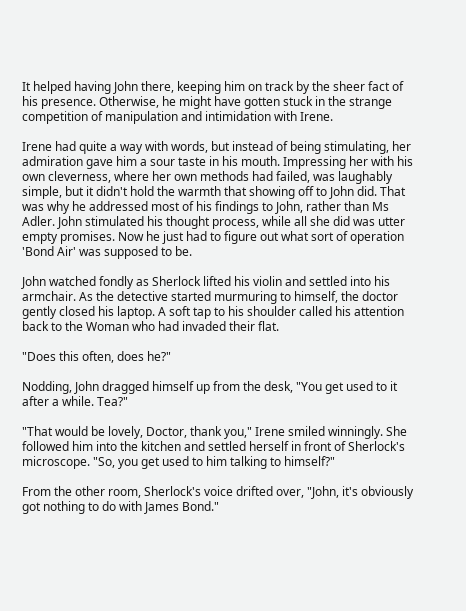It helped having John there, keeping him on track by the sheer fact of his presence. Otherwise, he might have gotten stuck in the strange competition of manipulation and intimidation with Irene.

Irene had quite a way with words, but instead of being stimulating, her admiration gave him a sour taste in his mouth. Impressing her with his own cleverness, where her own methods had failed, was laughably simple, but it didn't hold the warmth that showing off to John did. That was why he addressed most of his findings to John, rather than Ms Adler. John stimulated his thought process, while all she did was utter empty promises. Now he just had to figure out what sort of operation 'Bond Air' was supposed to be.

John watched fondly as Sherlock lifted his violin and settled into his armchair. As the detective started murmuring to himself, the doctor gently closed his laptop. A soft tap to his shoulder called his attention back to the Woman who had invaded their flat.

"Does this often, does he?"

Nodding, John dragged himself up from the desk, "You get used to it after a while. Tea?"

"That would be lovely, Doctor, thank you," Irene smiled winningly. She followed him into the kitchen and settled herself in front of Sherlock's microscope. "So, you get used to him talking to himself?"

From the other room, Sherlock's voice drifted over, "John, it's obviously got nothing to do with James Bond."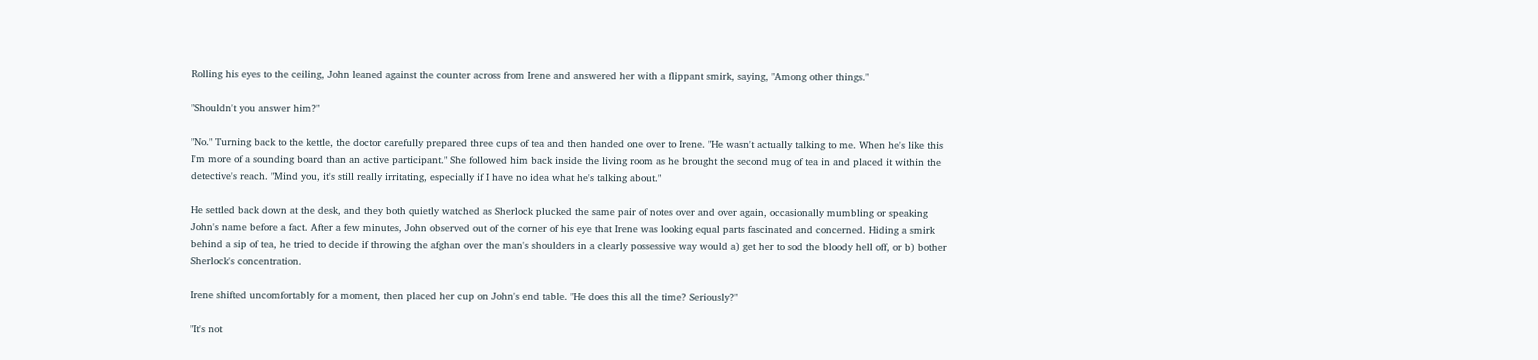Rolling his eyes to the ceiling, John leaned against the counter across from Irene and answered her with a flippant smirk, saying, "Among other things."

"Shouldn't you answer him?"

"No." Turning back to the kettle, the doctor carefully prepared three cups of tea and then handed one over to Irene. "He wasn't actually talking to me. When he's like this I'm more of a sounding board than an active participant." She followed him back inside the living room as he brought the second mug of tea in and placed it within the detective's reach. "Mind you, it's still really irritating, especially if I have no idea what he's talking about."

He settled back down at the desk, and they both quietly watched as Sherlock plucked the same pair of notes over and over again, occasionally mumbling or speaking John's name before a fact. After a few minutes, John observed out of the corner of his eye that Irene was looking equal parts fascinated and concerned. Hiding a smirk behind a sip of tea, he tried to decide if throwing the afghan over the man's shoulders in a clearly possessive way would a) get her to sod the bloody hell off, or b) bother Sherlock's concentration.

Irene shifted uncomfortably for a moment, then placed her cup on John's end table. "He does this all the time? Seriously?"

"It's not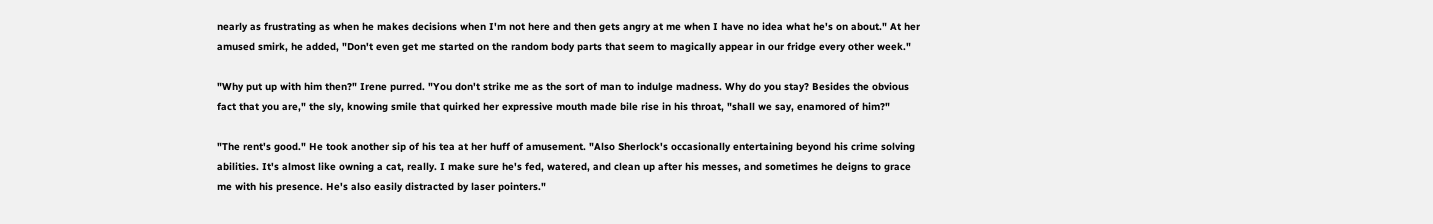nearly as frustrating as when he makes decisions when I'm not here and then gets angry at me when I have no idea what he's on about." At her amused smirk, he added, "Don't even get me started on the random body parts that seem to magically appear in our fridge every other week."

"Why put up with him then?" Irene purred. "You don't strike me as the sort of man to indulge madness. Why do you stay? Besides the obvious fact that you are," the sly, knowing smile that quirked her expressive mouth made bile rise in his throat, "shall we say, enamored of him?"

"The rent's good." He took another sip of his tea at her huff of amusement. "Also Sherlock's occasionally entertaining beyond his crime solving abilities. It's almost like owning a cat, really. I make sure he's fed, watered, and clean up after his messes, and sometimes he deigns to grace me with his presence. He's also easily distracted by laser pointers."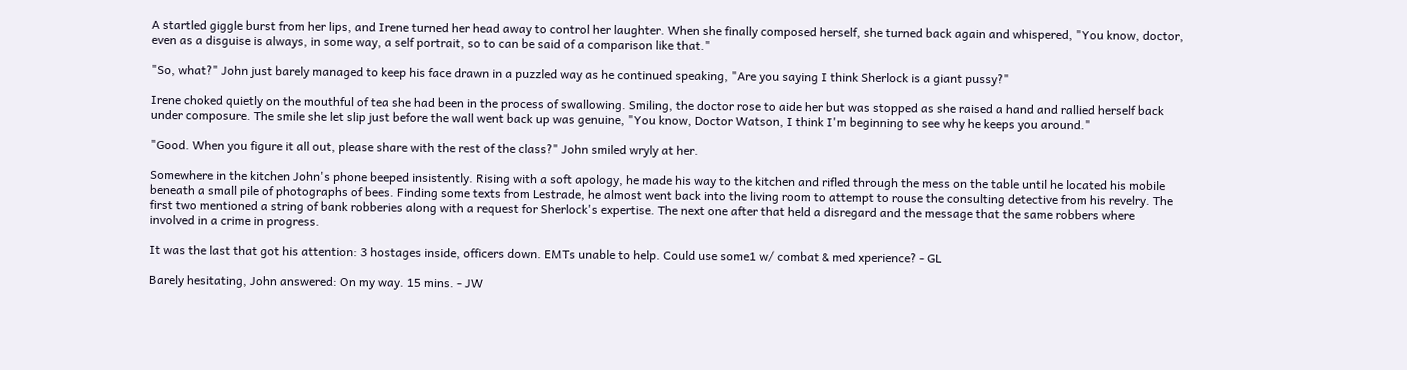A startled giggle burst from her lips, and Irene turned her head away to control her laughter. When she finally composed herself, she turned back again and whispered, "You know, doctor, even as a disguise is always, in some way, a self portrait, so to can be said of a comparison like that."

"So, what?" John just barely managed to keep his face drawn in a puzzled way as he continued speaking, "Are you saying I think Sherlock is a giant pussy?"

Irene choked quietly on the mouthful of tea she had been in the process of swallowing. Smiling, the doctor rose to aide her but was stopped as she raised a hand and rallied herself back under composure. The smile she let slip just before the wall went back up was genuine, "You know, Doctor Watson, I think I'm beginning to see why he keeps you around."

"Good. When you figure it all out, please share with the rest of the class?" John smiled wryly at her.

Somewhere in the kitchen John's phone beeped insistently. Rising with a soft apology, he made his way to the kitchen and rifled through the mess on the table until he located his mobile beneath a small pile of photographs of bees. Finding some texts from Lestrade, he almost went back into the living room to attempt to rouse the consulting detective from his revelry. The first two mentioned a string of bank robberies along with a request for Sherlock's expertise. The next one after that held a disregard and the message that the same robbers where involved in a crime in progress.

It was the last that got his attention: 3 hostages inside, officers down. EMTs unable to help. Could use some1 w/ combat & med xperience? - GL

Barely hesitating, John answered: On my way. 15 mins. - JW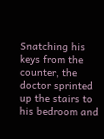Snatching his keys from the counter, the doctor sprinted up the stairs to his bedroom and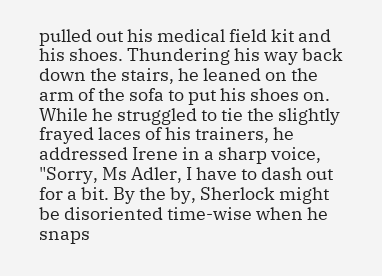pulled out his medical field kit and his shoes. Thundering his way back down the stairs, he leaned on the arm of the sofa to put his shoes on. While he struggled to tie the slightly frayed laces of his trainers, he addressed Irene in a sharp voice, "Sorry, Ms Adler, I have to dash out for a bit. By the by, Sherlock might be disoriented time-wise when he snaps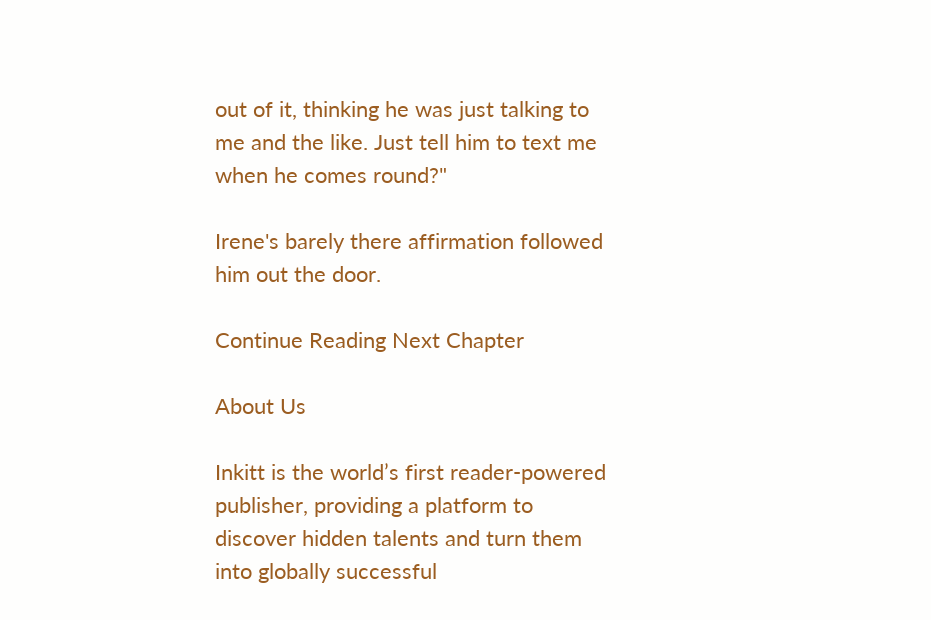out of it, thinking he was just talking to me and the like. Just tell him to text me when he comes round?"

Irene's barely there affirmation followed him out the door.

Continue Reading Next Chapter

About Us

Inkitt is the world’s first reader-powered publisher, providing a platform to discover hidden talents and turn them into globally successful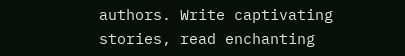authors. Write captivating stories, read enchanting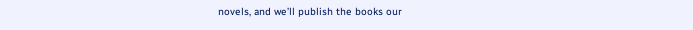novels, and we’ll publish the books our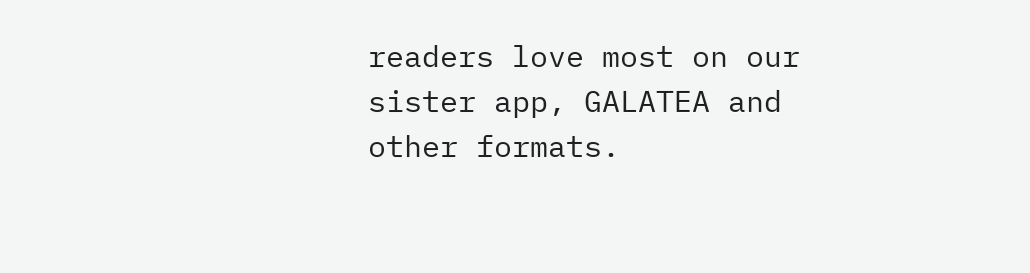readers love most on our sister app, GALATEA and other formats.